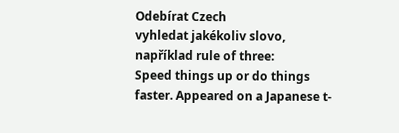Odebírat Czech
vyhledat jakékoliv slovo, například rule of three:
Speed things up or do things faster. Appeared on a Japanese t-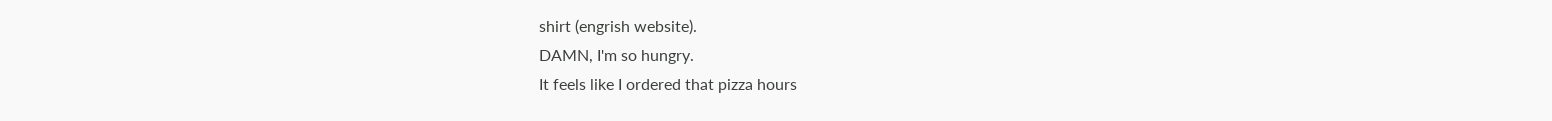shirt (engrish website).
DAMN, I'm so hungry.
It feels like I ordered that pizza hours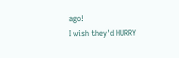ago!
I wish they'd HURRY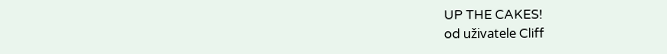UP THE CAKES!
od uživatele Cliff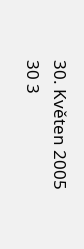30. Květen 2005
30 3